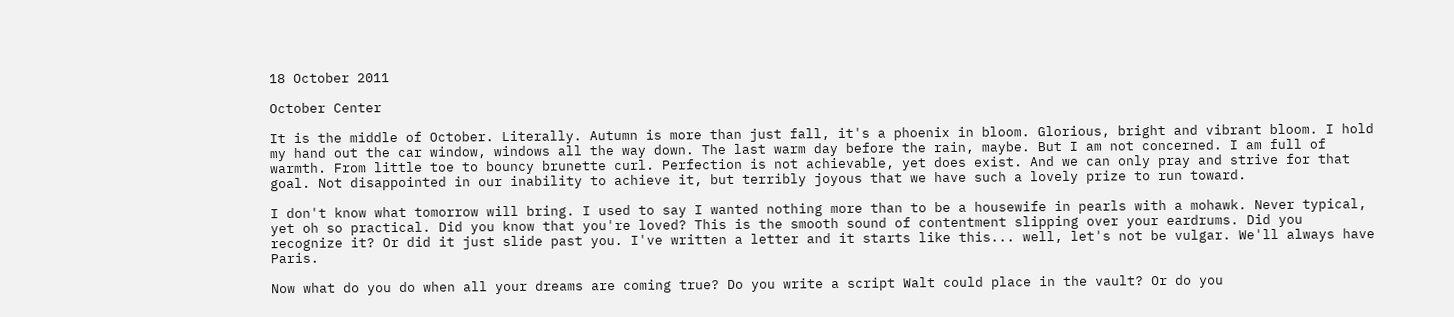18 October 2011

October Center

It is the middle of October. Literally. Autumn is more than just fall, it's a phoenix in bloom. Glorious, bright and vibrant bloom. I hold my hand out the car window, windows all the way down. The last warm day before the rain, maybe. But I am not concerned. I am full of warmth. From little toe to bouncy brunette curl. Perfection is not achievable, yet does exist. And we can only pray and strive for that goal. Not disappointed in our inability to achieve it, but terribly joyous that we have such a lovely prize to run toward.

I don't know what tomorrow will bring. I used to say I wanted nothing more than to be a housewife in pearls with a mohawk. Never typical, yet oh so practical. Did you know that you're loved? This is the smooth sound of contentment slipping over your eardrums. Did you recognize it? Or did it just slide past you. I've written a letter and it starts like this... well, let's not be vulgar. We'll always have Paris.

Now what do you do when all your dreams are coming true? Do you write a script Walt could place in the vault? Or do you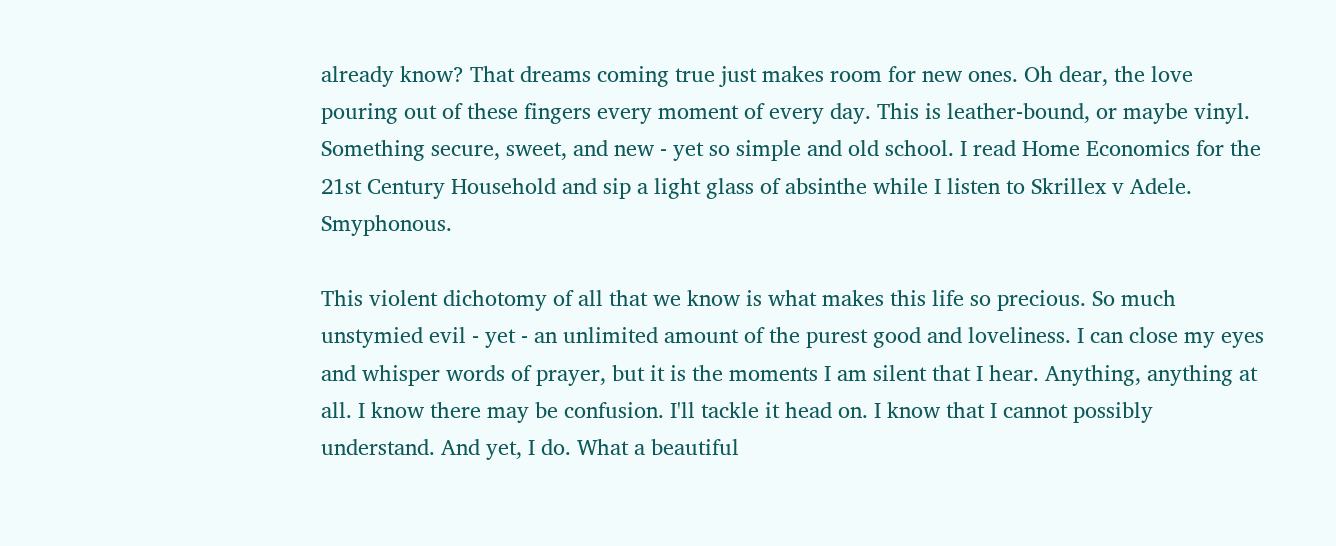already know? That dreams coming true just makes room for new ones. Oh dear, the love pouring out of these fingers every moment of every day. This is leather-bound, or maybe vinyl. Something secure, sweet, and new - yet so simple and old school. I read Home Economics for the 21st Century Household and sip a light glass of absinthe while I listen to Skrillex v Adele. Smyphonous.

This violent dichotomy of all that we know is what makes this life so precious. So much unstymied evil - yet - an unlimited amount of the purest good and loveliness. I can close my eyes and whisper words of prayer, but it is the moments I am silent that I hear. Anything, anything at all. I know there may be confusion. I'll tackle it head on. I know that I cannot possibly understand. And yet, I do. What a beautiful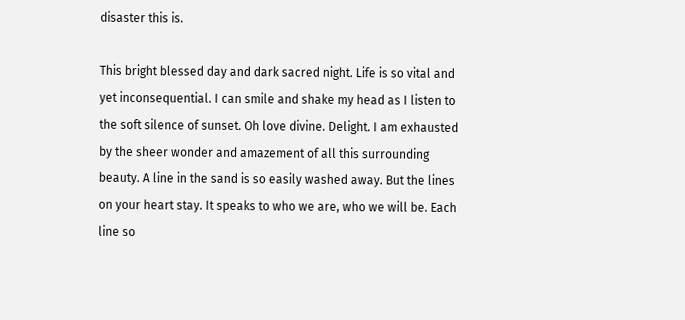disaster this is.

This bright blessed day and dark sacred night. Life is so vital and yet inconsequential. I can smile and shake my head as I listen to the soft silence of sunset. Oh love divine. Delight. I am exhausted by the sheer wonder and amazement of all this surrounding beauty. A line in the sand is so easily washed away. But the lines on your heart stay. It speaks to who we are, who we will be. Each line so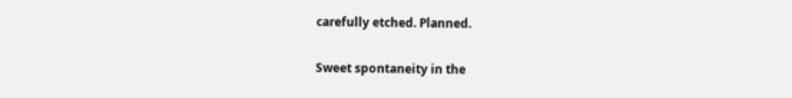carefully etched. Planned.

Sweet spontaneity in the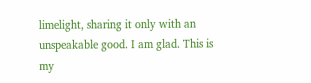limelight, sharing it only with an unspeakable good. I am glad. This is my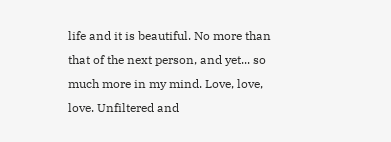life and it is beautiful. No more than that of the next person, and yet... so much more in my mind. Love, love, love. Unfiltered and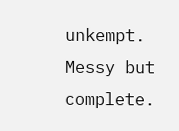unkempt. Messy but complete.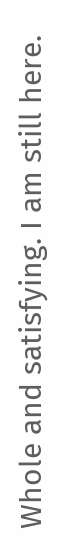Whole and satisfying. I am still here.